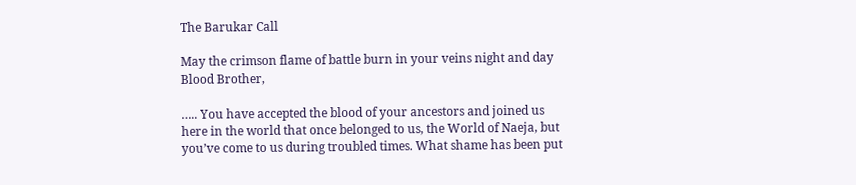The Barukar Call

May the crimson flame of battle burn in your veins night and day Blood Brother,

….. You have accepted the blood of your ancestors and joined us here in the world that once belonged to us, the World of Naeja, but you’ve come to us during troubled times. What shame has been put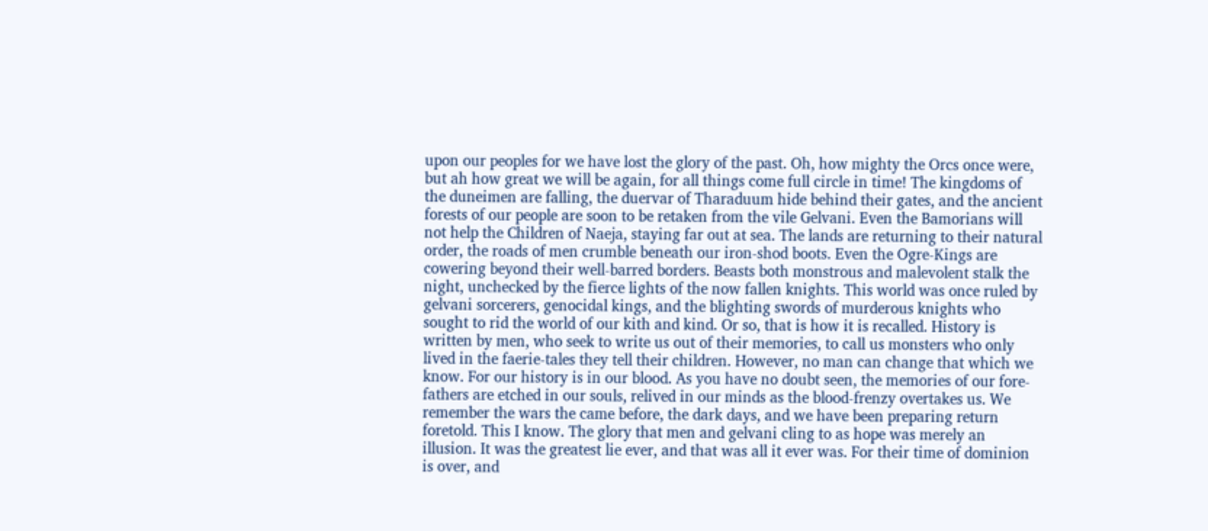upon our peoples for we have lost the glory of the past. Oh, how mighty the Orcs once were, but ah how great we will be again, for all things come full circle in time! The kingdoms of the duneimen are falling, the duervar of Tharaduum hide behind their gates, and the ancient forests of our people are soon to be retaken from the vile Gelvani. Even the Bamorians will not help the Children of Naeja, staying far out at sea. The lands are returning to their natural order, the roads of men crumble beneath our iron-shod boots. Even the Ogre-Kings are cowering beyond their well-barred borders. Beasts both monstrous and malevolent stalk the night, unchecked by the fierce lights of the now fallen knights. This world was once ruled by gelvani sorcerers, genocidal kings, and the blighting swords of murderous knights who sought to rid the world of our kith and kind. Or so, that is how it is recalled. History is written by men, who seek to write us out of their memories, to call us monsters who only lived in the faerie-tales they tell their children. However, no man can change that which we know. For our history is in our blood. As you have no doubt seen, the memories of our fore-fathers are etched in our souls, relived in our minds as the blood-frenzy overtakes us. We remember the wars the came before, the dark days, and we have been preparing return foretold. This I know. The glory that men and gelvani cling to as hope was merely an illusion. It was the greatest lie ever, and that was all it ever was. For their time of dominion is over, and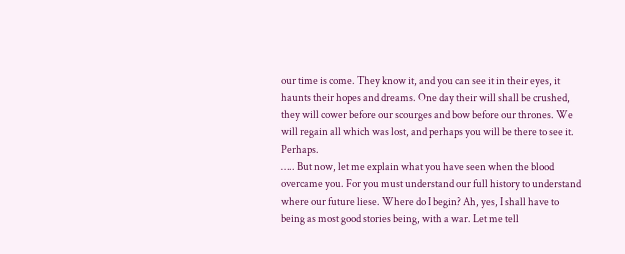our time is come. They know it, and you can see it in their eyes, it haunts their hopes and dreams. One day their will shall be crushed, they will cower before our scourges and bow before our thrones. We will regain all which was lost, and perhaps you will be there to see it. Perhaps.
….. But now, let me explain what you have seen when the blood overcame you. For you must understand our full history to understand where our future liese. Where do I begin? Ah, yes, I shall have to being as most good stories being, with a war. Let me tell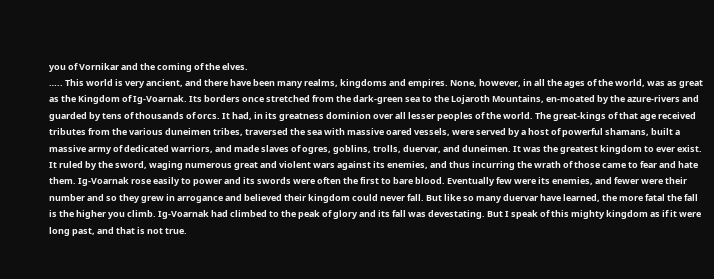you of Vornikar and the coming of the elves.
….. This world is very ancient, and there have been many realms, kingdoms and empires. None, however, in all the ages of the world, was as great as the Kingdom of Ig-Voarnak. Its borders once stretched from the dark-green sea to the Lojaroth Mountains, en-moated by the azure-rivers and guarded by tens of thousands of orcs. It had, in its greatness dominion over all lesser peoples of the world. The great-kings of that age received tributes from the various duneimen tribes, traversed the sea with massive oared vessels, were served by a host of powerful shamans, built a massive army of dedicated warriors, and made slaves of ogres, goblins, trolls, duervar, and duneimen. It was the greatest kingdom to ever exist. It ruled by the sword, waging numerous great and violent wars against its enemies, and thus incurring the wrath of those came to fear and hate them. Ig-Voarnak rose easily to power and its swords were often the first to bare blood. Eventually few were its enemies, and fewer were their number and so they grew in arrogance and believed their kingdom could never fall. But like so many duervar have learned, the more fatal the fall is the higher you climb. Ig-Voarnak had climbed to the peak of glory and its fall was devestating. But I speak of this mighty kingdom as if it were long past, and that is not true.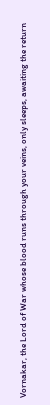Vornakar, the Lord of War whose blood runs through your veins, only sleeps, awaiting the return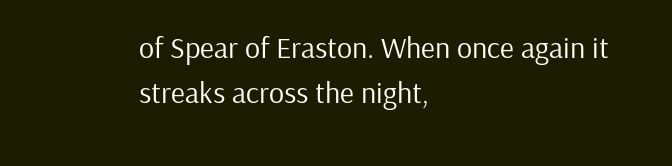of Spear of Eraston. When once again it streaks across the night,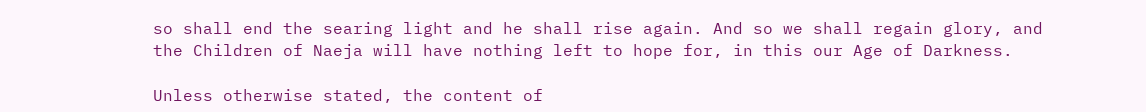so shall end the searing light and he shall rise again. And so we shall regain glory, and the Children of Naeja will have nothing left to hope for, in this our Age of Darkness.

Unless otherwise stated, the content of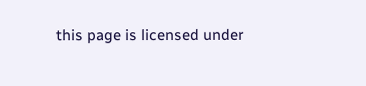this page is licensed under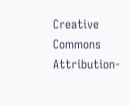Creative Commons Attribution-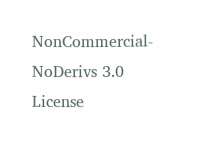NonCommercial-NoDerivs 3.0 License